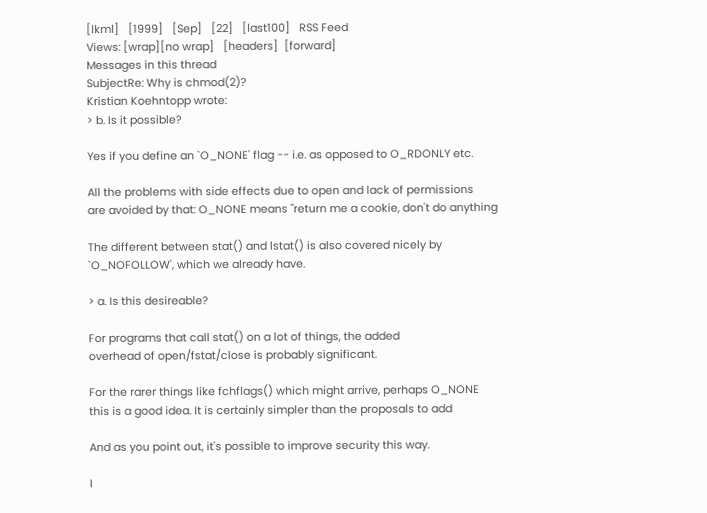[lkml]   [1999]   [Sep]   [22]   [last100]   RSS Feed
Views: [wrap][no wrap]   [headers]  [forward]
Messages in this thread
SubjectRe: Why is chmod(2)?
Kristian Koehntopp wrote:
> b. Is it possible?

Yes if you define an `O_NONE' flag -- i.e. as opposed to O_RDONLY etc.

All the problems with side effects due to open and lack of permissions
are avoided by that: O_NONE means "return me a cookie, don't do anything

The different between stat() and lstat() is also covered nicely by
`O_NOFOLLOW', which we already have.

> a. Is this desireable?

For programs that call stat() on a lot of things, the added
overhead of open/fstat/close is probably significant.

For the rarer things like fchflags() which might arrive, perhaps O_NONE
this is a good idea. It is certainly simpler than the proposals to add

And as you point out, it's possible to improve security this way.

I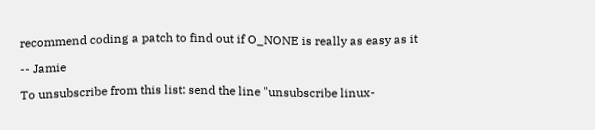recommend coding a patch to find out if O_NONE is really as easy as it

-- Jamie

To unsubscribe from this list: send the line "unsubscribe linux-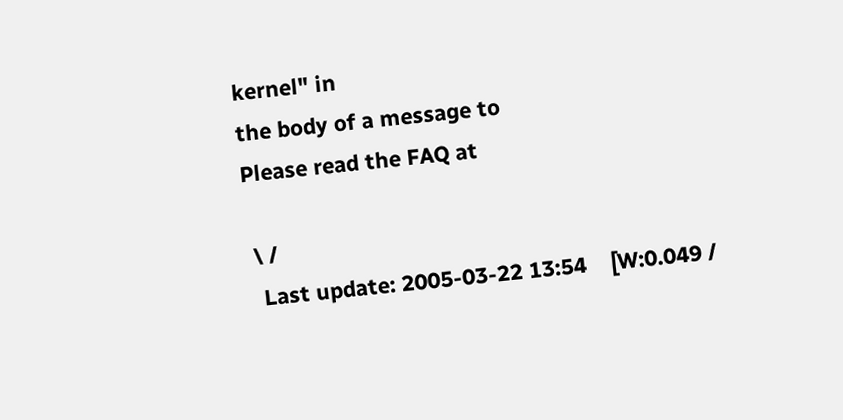kernel" in
the body of a message to
Please read the FAQ at

 \ /
  Last update: 2005-03-22 13:54    [W:0.049 /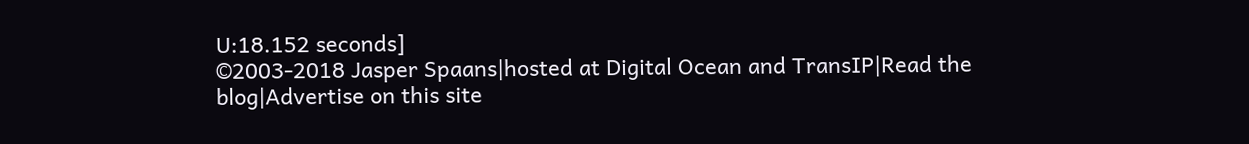U:18.152 seconds]
©2003-2018 Jasper Spaans|hosted at Digital Ocean and TransIP|Read the blog|Advertise on this site